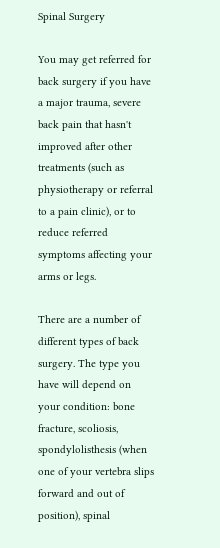Spinal Surgery

You may get referred for back surgery if you have a major trauma, severe back pain that hasn't improved after other treatments (such as physiotherapy or referral to a pain clinic), or to reduce referred symptoms affecting your arms or legs.

There are a number of different types of back surgery. The type you have will depend on your condition: bone fracture, scoliosis, spondylolisthesis (when one of your vertebra slips forward and out of position), spinal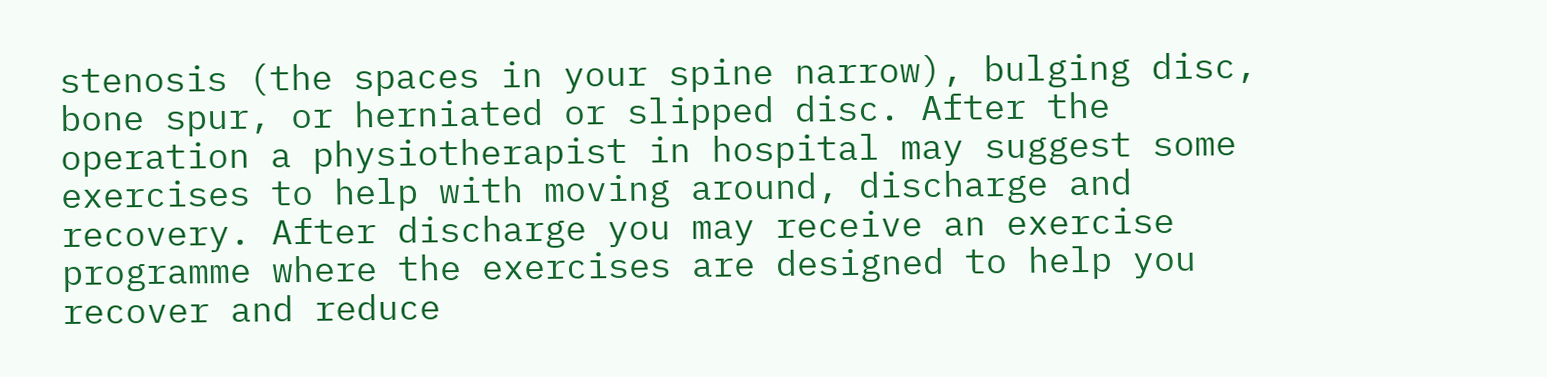stenosis (the spaces in your spine narrow), bulging disc, bone spur, or herniated or slipped disc. After the operation a physiotherapist in hospital may suggest some exercises to help with moving around, discharge and recovery. After discharge you may receive an exercise programme where the exercises are designed to help you recover and reduce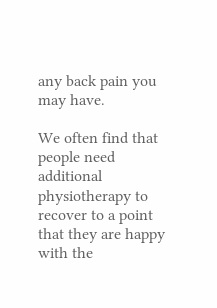any back pain you may have.

We often find that people need additional physiotherapy to recover to a point that they are happy with the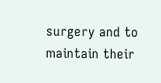surgery and to maintain their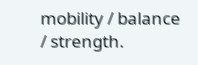mobility / balance / strength.